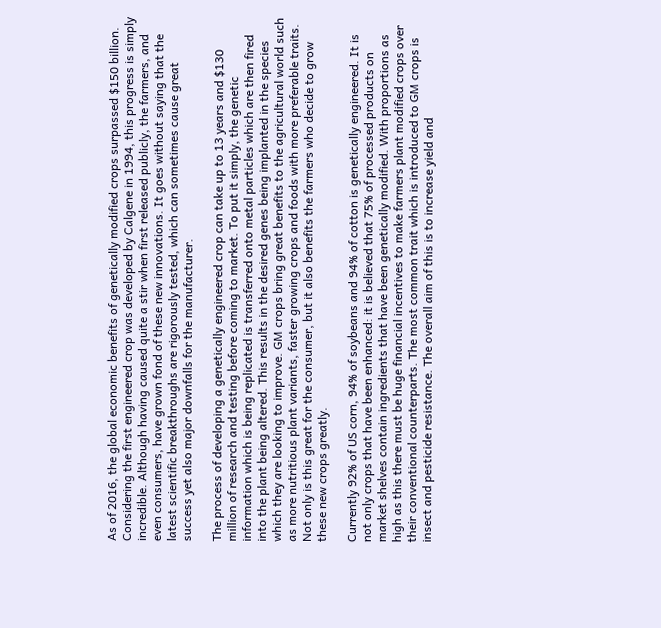As of 2016, the global economic benefits of genetically modified crops surpassed $150 billion. Considering the first engineered crop was developed by Calgene in 1994, this progress is simply incredible. Although having caused quite a stir when first released publicly, the farmers, and even consumers, have grown fond of these new innovations. It goes without saying that the latest scientific breakthroughs are rigorously tested, which can sometimes cause great success yet also major downfalls for the manufacturer.

The process of developing a genetically engineered crop can take up to 13 years and $130 million of research and testing before coming to market. To put it simply, the genetic information which is being replicated is transferred onto metal particles which are then fired into the plant being altered. This results in the desired genes being implanted in the species which they are looking to improve. GM crops bring great benefits to the agricultural world such as more nutritious plant variants, faster growing crops and foods with more preferable traits. Not only is this great for the consumer, but it also benefits the farmers who decide to grow these new crops greatly.

Currently 92% of US corn, 94% of soybeans and 94% of cotton is genetically engineered. It is not only crops that have been enhanced: it is believed that 75% of processed products on market shelves contain ingredients that have been genetically modified. With proportions as high as this there must be huge financial incentives to make farmers plant modified crops over their conventional counterparts. The most common trait which is introduced to GM crops is insect and pesticide resistance. The overall aim of this is to increase yield and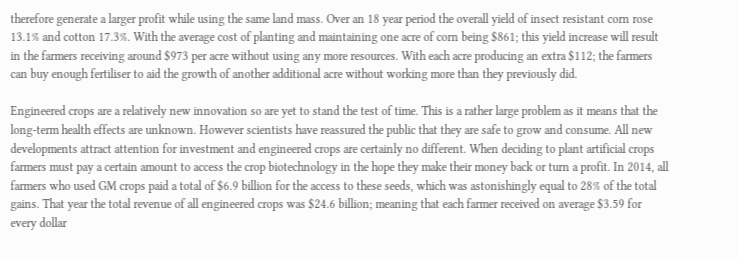therefore generate a larger profit while using the same land mass. Over an 18 year period the overall yield of insect resistant corn rose 13.1% and cotton 17.3%. With the average cost of planting and maintaining one acre of corn being $861; this yield increase will result in the farmers receiving around $973 per acre without using any more resources. With each acre producing an extra $112; the farmers can buy enough fertiliser to aid the growth of another additional acre without working more than they previously did.

Engineered crops are a relatively new innovation so are yet to stand the test of time. This is a rather large problem as it means that the long-term health effects are unknown. However scientists have reassured the public that they are safe to grow and consume. All new developments attract attention for investment and engineered crops are certainly no different. When deciding to plant artificial crops farmers must pay a certain amount to access the crop biotechnology in the hope they make their money back or turn a profit. In 2014, all farmers who used GM crops paid a total of $6.9 billion for the access to these seeds, which was astonishingly equal to 28% of the total gains. That year the total revenue of all engineered crops was $24.6 billion; meaning that each farmer received on average $3.59 for every dollar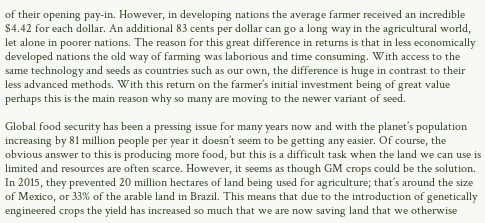of their opening pay-in. However, in developing nations the average farmer received an incredible $4.42 for each dollar. An additional 83 cents per dollar can go a long way in the agricultural world, let alone in poorer nations. The reason for this great difference in returns is that in less economically developed nations the old way of farming was laborious and time consuming. With access to the same technology and seeds as countries such as our own, the difference is huge in contrast to their less advanced methods. With this return on the farmer’s initial investment being of great value perhaps this is the main reason why so many are moving to the newer variant of seed.

Global food security has been a pressing issue for many years now and with the planet’s population increasing by 81 million people per year it doesn’t seem to be getting any easier. Of course, the obvious answer to this is producing more food, but this is a difficult task when the land we can use is limited and resources are often scarce. However, it seems as though GM crops could be the solution. In 2015, they prevented 20 million hectares of land being used for agriculture; that’s around the size of Mexico, or 33% of the arable land in Brazil. This means that due to the introduction of genetically engineered crops the yield has increased so much that we are now saving land that we otherwise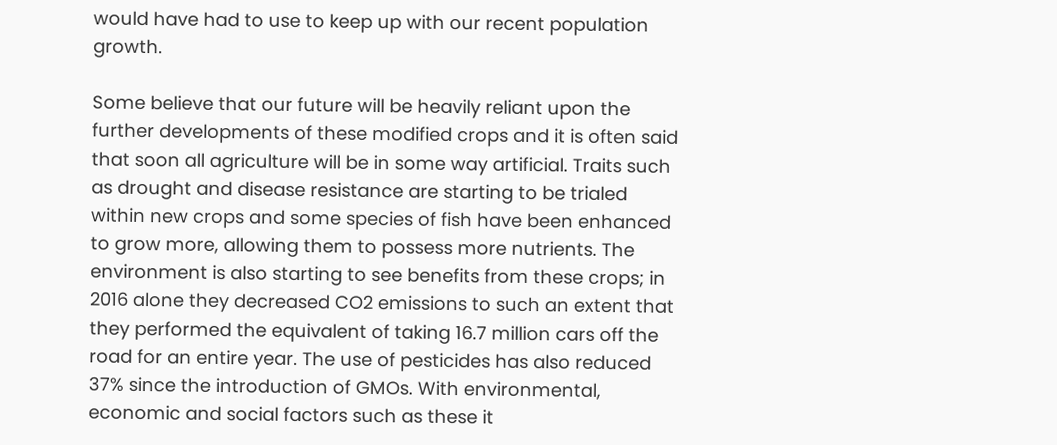would have had to use to keep up with our recent population growth.

Some believe that our future will be heavily reliant upon the further developments of these modified crops and it is often said that soon all agriculture will be in some way artificial. Traits such as drought and disease resistance are starting to be trialed within new crops and some species of fish have been enhanced to grow more, allowing them to possess more nutrients. The environment is also starting to see benefits from these crops; in 2016 alone they decreased CO2 emissions to such an extent that they performed the equivalent of taking 16.7 million cars off the road for an entire year. The use of pesticides has also reduced 37% since the introduction of GMOs. With environmental, economic and social factors such as these it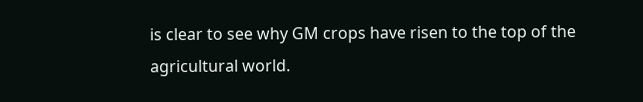is clear to see why GM crops have risen to the top of the agricultural world.